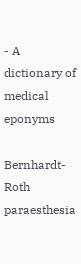- A dictionary of medical eponyms

Bernhardt-Roth paraesthesia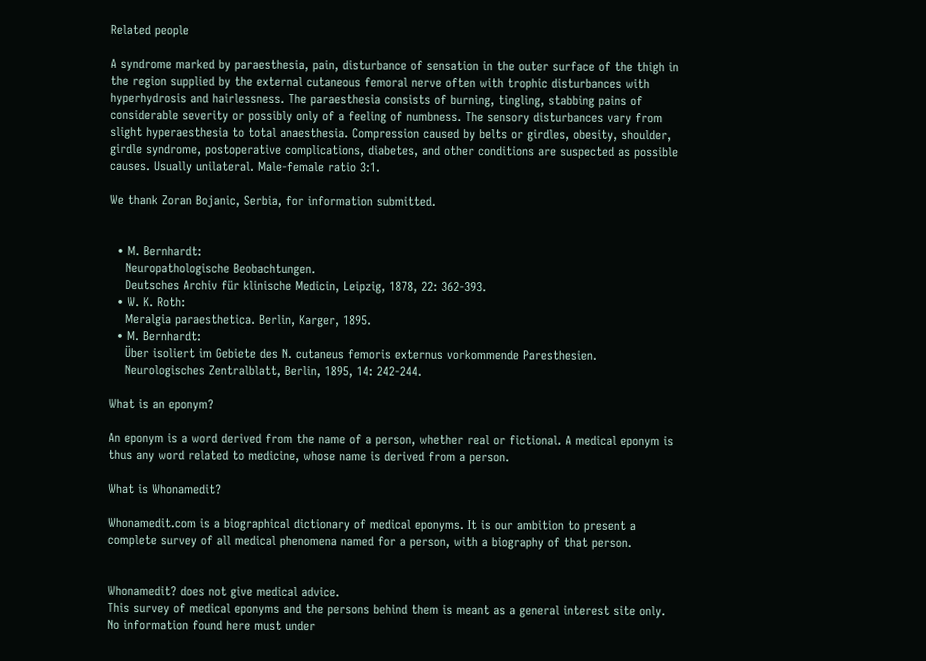Related people

A syndrome marked by paraesthesia, pain, disturbance of sensation in the outer surface of the thigh in the region supplied by the external cutaneous femoral nerve often with trophic disturbances with hyperhydrosis and hairlessness. The paraesthesia consists of burning, tingling, stabbing pains of considerable severity or possibly only of a feeling of numbness. The sensory disturbances vary from slight hyperaesthesia to total anaesthesia. Compression caused by belts or girdles, obesity, shoulder, girdle syndrome, postoperative complications, diabetes, and other conditions are suspected as possible causes. Usually unilateral. Male-female ratio 3:1.

We thank Zoran Bojanic, Serbia, for information submitted.


  • M. Bernhardt:
    Neuropathologische Beobachtungen.
    Deutsches Archiv für klinische Medicin, Leipzig, 1878, 22: 362-393.
  • W. K. Roth:
    Meralgia paraesthetica. Berlin, Karger, 1895.
  • M. Bernhardt:
    Über isoliert im Gebiete des N. cutaneus femoris externus vorkommende Paresthesien.
    Neurologisches Zentralblatt, Berlin, 1895, 14: 242-244.

What is an eponym?

An eponym is a word derived from the name of a person, whether real or fictional. A medical eponym is thus any word related to medicine, whose name is derived from a person.

What is Whonamedit?

Whonamedit.com is a biographical dictionary of medical eponyms. It is our ambition to present a complete survey of all medical phenomena named for a person, with a biography of that person.


Whonamedit? does not give medical advice.
This survey of medical eponyms and the persons behind them is meant as a general interest site only. No information found here must under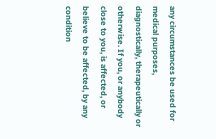any circumstances be used for medical purposes, diagnostically, therapeutically or otherwise. If you, or anybody close to you, is affected, or believe to be affected, by any condition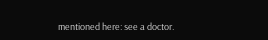mentioned here: see a doctor.